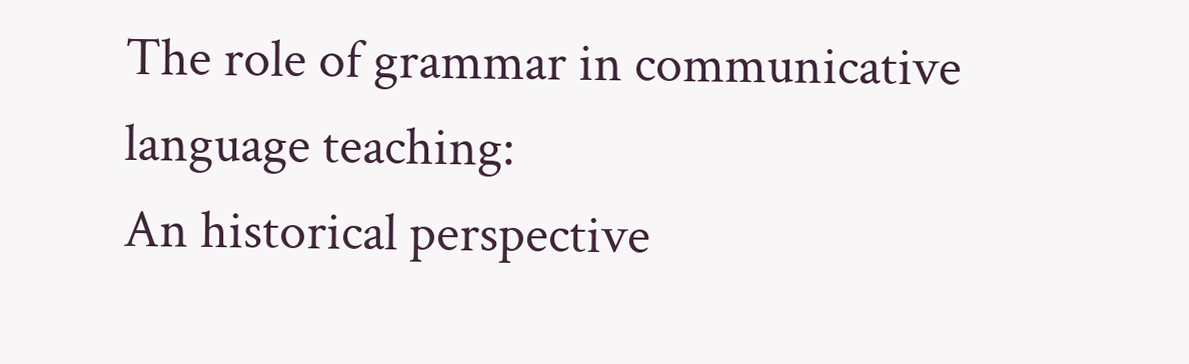The role of grammar in communicative language teaching:
An historical perspective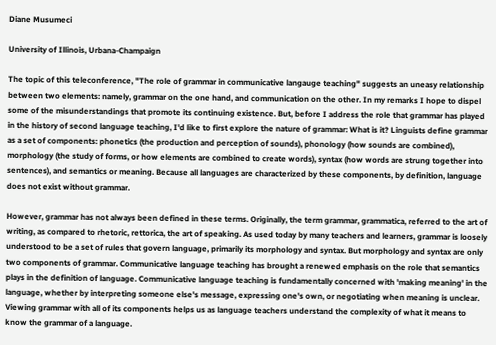Diane Musumeci

University of Illinois, Urbana-Champaign

The topic of this teleconference, "The role of grammar in communicative langauge teaching" suggests an uneasy relationship between two elements: namely, grammar on the one hand, and communication on the other. In my remarks I hope to dispel some of the misunderstandings that promote its continuing existence. But, before I address the role that grammar has played in the history of second language teaching, I'd like to first explore the nature of grammar: What is it? Linguists define grammar as a set of components: phonetics (the production and perception of sounds), phonology (how sounds are combined), morphology (the study of forms, or how elements are combined to create words), syntax (how words are strung together into sentences), and semantics or meaning. Because all languages are characterized by these components, by definition, language does not exist without grammar.

However, grammar has not always been defined in these terms. Originally, the term grammar, grammatica, referred to the art of writing, as compared to rhetoric, rettorica, the art of speaking. As used today by many teachers and learners, grammar is loosely understood to be a set of rules that govern language, primarily its morphology and syntax. But morphology and syntax are only two components of grammar. Communicative language teaching has brought a renewed emphasis on the role that semantics plays in the definition of language. Communicative language teaching is fundamentally concerned with 'making meaning' in the language, whether by interpreting someone else's message, expressing one's own, or negotiating when meaning is unclear. Viewing grammar with all of its components helps us as language teachers understand the complexity of what it means to know the grammar of a language.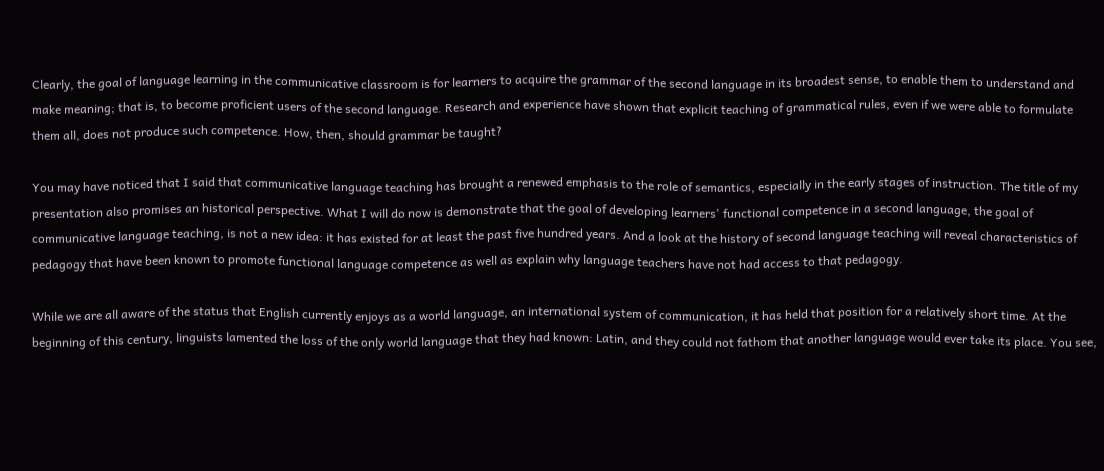Clearly, the goal of language learning in the communicative classroom is for learners to acquire the grammar of the second language in its broadest sense, to enable them to understand and make meaning; that is, to become proficient users of the second language. Research and experience have shown that explicit teaching of grammatical rules, even if we were able to formulate them all, does not produce such competence. How, then, should grammar be taught?

You may have noticed that I said that communicative language teaching has brought a renewed emphasis to the role of semantics, especially in the early stages of instruction. The title of my presentation also promises an historical perspective. What I will do now is demonstrate that the goal of developing learners' functional competence in a second language, the goal of communicative language teaching, is not a new idea: it has existed for at least the past five hundred years. And a look at the history of second language teaching will reveal characteristics of pedagogy that have been known to promote functional language competence as well as explain why language teachers have not had access to that pedagogy.

While we are all aware of the status that English currently enjoys as a world language, an international system of communication, it has held that position for a relatively short time. At the beginning of this century, linguists lamented the loss of the only world language that they had known: Latin, and they could not fathom that another language would ever take its place. You see,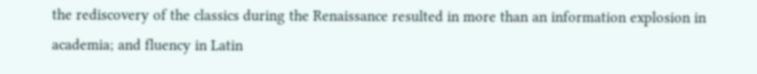the rediscovery of the classics during the Renaissance resulted in more than an information explosion in academia; and fluency in Latin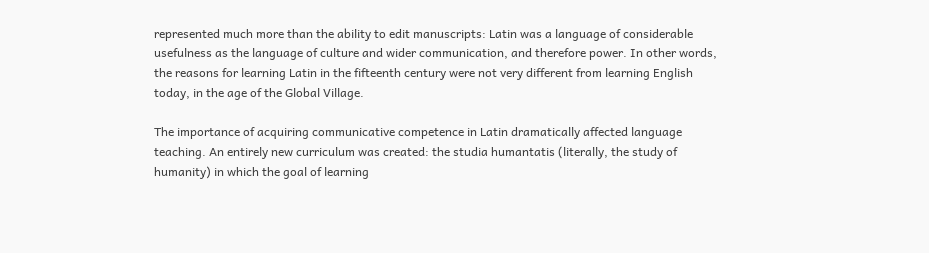represented much more than the ability to edit manuscripts: Latin was a language of considerable usefulness as the language of culture and wider communication, and therefore power. In other words, the reasons for learning Latin in the fifteenth century were not very different from learning English today, in the age of the Global Village.

The importance of acquiring communicative competence in Latin dramatically affected language teaching. An entirely new curriculum was created: the studia humantatis (literally, the study of humanity) in which the goal of learning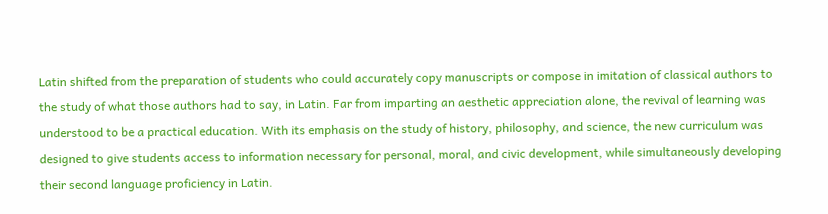Latin shifted from the preparation of students who could accurately copy manuscripts or compose in imitation of classical authors to the study of what those authors had to say, in Latin. Far from imparting an aesthetic appreciation alone, the revival of learning was understood to be a practical education. With its emphasis on the study of history, philosophy, and science, the new curriculum was designed to give students access to information necessary for personal, moral, and civic development, while simultaneously developing their second language proficiency in Latin.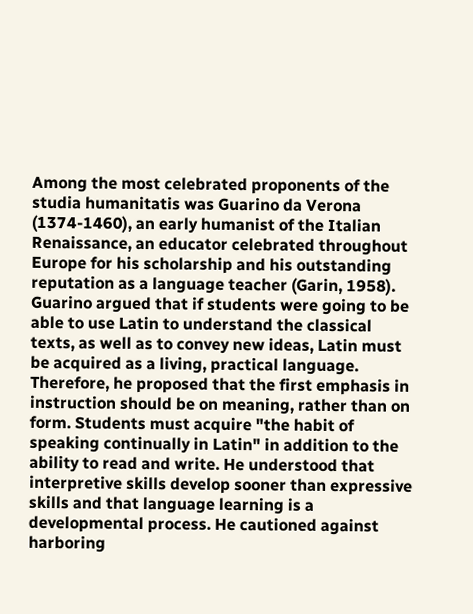Among the most celebrated proponents of the studia humanitatis was Guarino da Verona (1374-1460), an early humanist of the Italian Renaissance, an educator celebrated throughout Europe for his scholarship and his outstanding reputation as a language teacher (Garin, 1958). Guarino argued that if students were going to be able to use Latin to understand the classical texts, as well as to convey new ideas, Latin must be acquired as a living, practical language. Therefore, he proposed that the first emphasis in instruction should be on meaning, rather than on form. Students must acquire "the habit of speaking continually in Latin" in addition to the ability to read and write. He understood that interpretive skills develop sooner than expressive skills and that language learning is a developmental process. He cautioned against harboring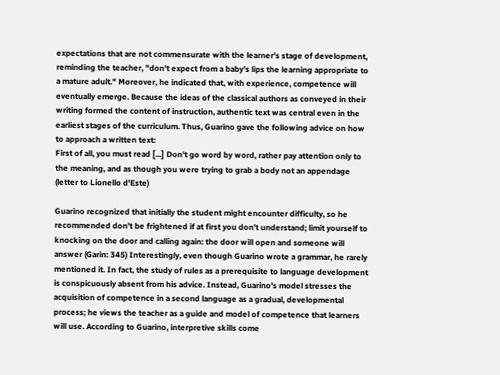expectations that are not commensurate with the learner's stage of development, reminding the teacher, "don't expect from a baby's lips the learning appropriate to a mature adult." Moreover, he indicated that, with experience, competence will eventually emerge. Because the ideas of the classical authors as conveyed in their writing formed the content of instruction, authentic text was central even in the earliest stages of the curriculum. Thus, Guarino gave the following advice on how to approach a written text:
First of all, you must read [...] Don't go word by word, rather pay attention only to the meaning, and as though you were trying to grab a body not an appendage (letter to Lionello d'Este)

Guarino recognized that initially the student might encounter difficulty, so he recommended don't be frightened if at first you don't understand; limit yourself to knocking on the door and calling again: the door will open and someone will answer (Garin: 345) Interestingly, even though Guarino wrote a grammar, he rarely mentioned it. In fact, the study of rules as a prerequisite to language development is conspicuously absent from his advice. Instead, Guarino's model stresses the acquisition of competence in a second language as a gradual, developmental process; he views the teacher as a guide and model of competence that learners will use. According to Guarino, interpretive skills come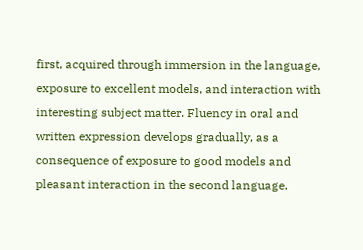first, acquired through immersion in the language, exposure to excellent models, and interaction with interesting subject matter. Fluency in oral and written expression develops gradually, as a consequence of exposure to good models and pleasant interaction in the second language.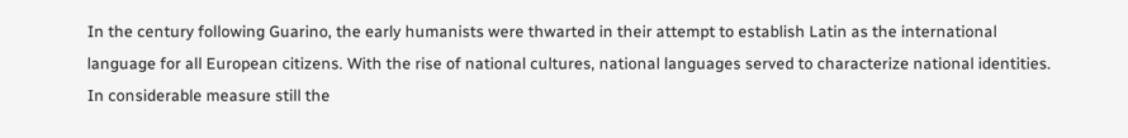In the century following Guarino, the early humanists were thwarted in their attempt to establish Latin as the international language for all European citizens. With the rise of national cultures, national languages served to characterize national identities. In considerable measure still the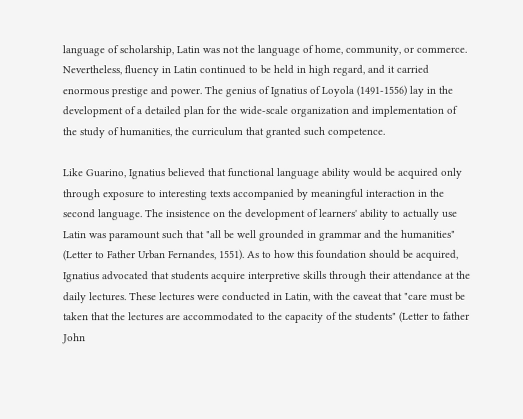language of scholarship, Latin was not the language of home, community, or commerce. Nevertheless, fluency in Latin continued to be held in high regard, and it carried enormous prestige and power. The genius of Ignatius of Loyola (1491-1556) lay in the development of a detailed plan for the wide-scale organization and implementation of the study of humanities, the curriculum that granted such competence.

Like Guarino, Ignatius believed that functional language ability would be acquired only through exposure to interesting texts accompanied by meaningful interaction in the second language. The insistence on the development of learners' ability to actually use Latin was paramount such that "all be well grounded in grammar and the humanities" (Letter to Father Urban Fernandes, 1551). As to how this foundation should be acquired, Ignatius advocated that students acquire interpretive skills through their attendance at the daily lectures. These lectures were conducted in Latin, with the caveat that "care must be taken that the lectures are accommodated to the capacity of the students" (Letter to father John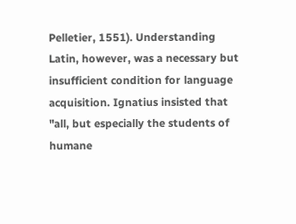Pelletier, 1551). Understanding Latin, however, was a necessary but insufficient condition for language acquisition. Ignatius insisted that "all, but especially the students of humane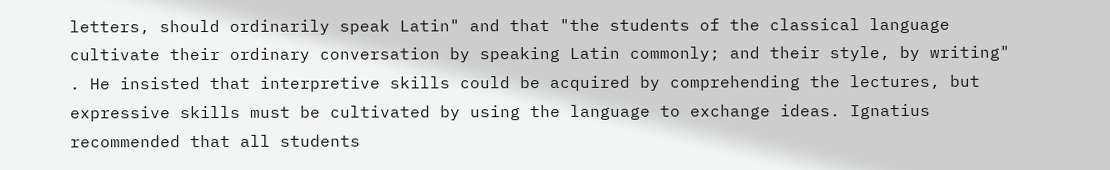letters, should ordinarily speak Latin" and that "the students of the classical language cultivate their ordinary conversation by speaking Latin commonly; and their style, by writing" . He insisted that interpretive skills could be acquired by comprehending the lectures, but expressive skills must be cultivated by using the language to exchange ideas. Ignatius recommended that all students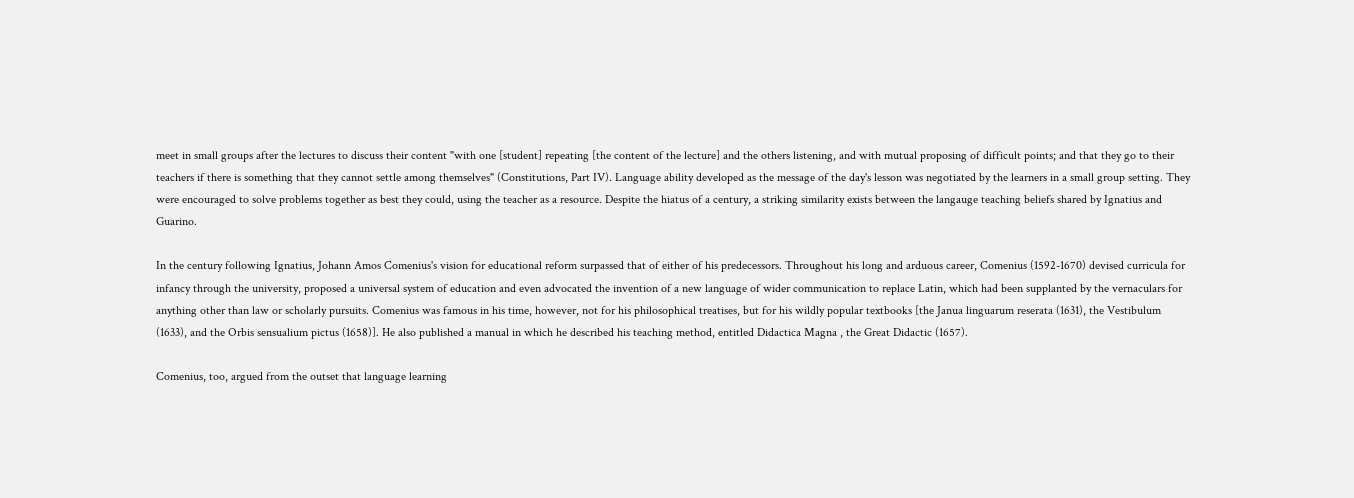meet in small groups after the lectures to discuss their content "with one [student] repeating [the content of the lecture] and the others listening, and with mutual proposing of difficult points; and that they go to their teachers if there is something that they cannot settle among themselves" (Constitutions, Part IV). Language ability developed as the message of the day's lesson was negotiated by the learners in a small group setting. They were encouraged to solve problems together as best they could, using the teacher as a resource. Despite the hiatus of a century, a striking similarity exists between the langauge teaching beliefs shared by Ignatius and Guarino.

In the century following Ignatius, Johann Amos Comenius's vision for educational reform surpassed that of either of his predecessors. Throughout his long and arduous career, Comenius (1592-1670) devised curricula for infancy through the university, proposed a universal system of education and even advocated the invention of a new language of wider communication to replace Latin, which had been supplanted by the vernaculars for anything other than law or scholarly pursuits. Comenius was famous in his time, however, not for his philosophical treatises, but for his wildly popular textbooks [the Janua linguarum reserata (1631), the Vestibulum (1633), and the Orbis sensualium pictus (1658)]. He also published a manual in which he described his teaching method, entitled Didactica Magna , the Great Didactic (1657).

Comenius, too, argued from the outset that language learning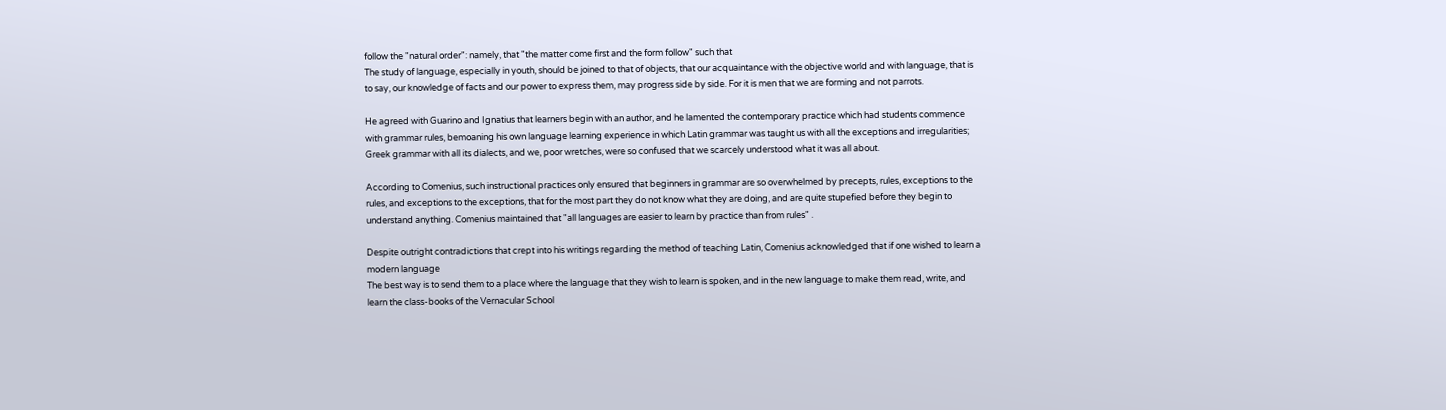follow the "natural order": namely, that "the matter come first and the form follow" such that
The study of language, especially in youth, should be joined to that of objects, that our acquaintance with the objective world and with language, that is to say, our knowledge of facts and our power to express them, may progress side by side. For it is men that we are forming and not parrots.

He agreed with Guarino and Ignatius that learners begin with an author, and he lamented the contemporary practice which had students commence with grammar rules, bemoaning his own language learning experience in which Latin grammar was taught us with all the exceptions and irregularities; Greek grammar with all its dialects, and we, poor wretches, were so confused that we scarcely understood what it was all about.

According to Comenius, such instructional practices only ensured that beginners in grammar are so overwhelmed by precepts, rules, exceptions to the rules, and exceptions to the exceptions, that for the most part they do not know what they are doing, and are quite stupefied before they begin to understand anything. Comenius maintained that "all languages are easier to learn by practice than from rules" .

Despite outright contradictions that crept into his writings regarding the method of teaching Latin, Comenius acknowledged that if one wished to learn a modern language
The best way is to send them to a place where the language that they wish to learn is spoken, and in the new language to make them read, write, and learn the class-books of the Vernacular School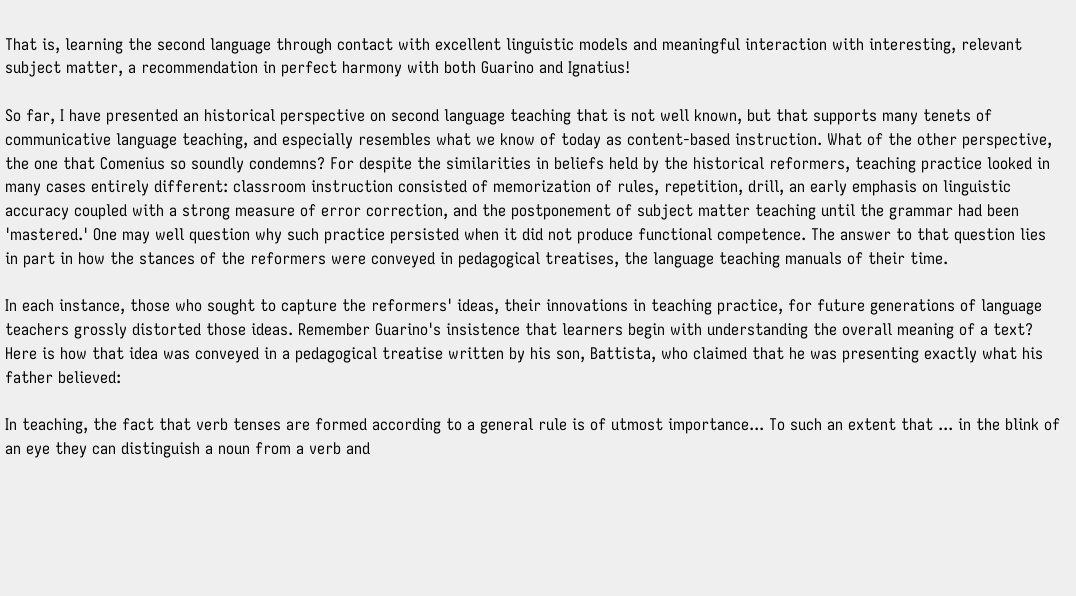That is, learning the second language through contact with excellent linguistic models and meaningful interaction with interesting, relevant subject matter, a recommendation in perfect harmony with both Guarino and Ignatius!

So far, I have presented an historical perspective on second language teaching that is not well known, but that supports many tenets of communicative language teaching, and especially resembles what we know of today as content-based instruction. What of the other perspective, the one that Comenius so soundly condemns? For despite the similarities in beliefs held by the historical reformers, teaching practice looked in many cases entirely different: classroom instruction consisted of memorization of rules, repetition, drill, an early emphasis on linguistic accuracy coupled with a strong measure of error correction, and the postponement of subject matter teaching until the grammar had been 'mastered.' One may well question why such practice persisted when it did not produce functional competence. The answer to that question lies in part in how the stances of the reformers were conveyed in pedagogical treatises, the language teaching manuals of their time.

In each instance, those who sought to capture the reformers' ideas, their innovations in teaching practice, for future generations of language teachers grossly distorted those ideas. Remember Guarino's insistence that learners begin with understanding the overall meaning of a text? Here is how that idea was conveyed in a pedagogical treatise written by his son, Battista, who claimed that he was presenting exactly what his father believed:

In teaching, the fact that verb tenses are formed according to a general rule is of utmost importance... To such an extent that ... in the blink of an eye they can distinguish a noun from a verb and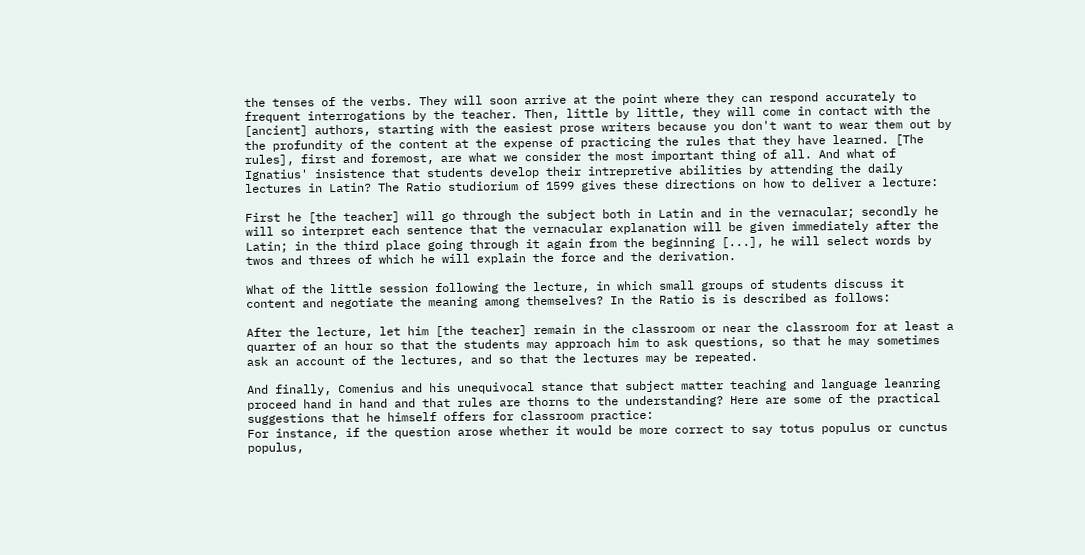the tenses of the verbs. They will soon arrive at the point where they can respond accurately to frequent interrogations by the teacher. Then, little by little, they will come in contact with the [ancient] authors, starting with the easiest prose writers because you don't want to wear them out by the profundity of the content at the expense of practicing the rules that they have learned. [The rules], first and foremost, are what we consider the most important thing of all. And what of Ignatius' insistence that students develop their intrepretive abilities by attending the daily lectures in Latin? The Ratio studiorium of 1599 gives these directions on how to deliver a lecture:

First he [the teacher] will go through the subject both in Latin and in the vernacular; secondly he will so interpret each sentence that the vernacular explanation will be given immediately after the Latin; in the third place going through it again from the beginning [...], he will select words by twos and threes of which he will explain the force and the derivation.

What of the little session following the lecture, in which small groups of students discuss it content and negotiate the meaning among themselves? In the Ratio is is described as follows:

After the lecture, let him [the teacher] remain in the classroom or near the classroom for at least a quarter of an hour so that the students may approach him to ask questions, so that he may sometimes ask an account of the lectures, and so that the lectures may be repeated.

And finally, Comenius and his unequivocal stance that subject matter teaching and language leanring proceed hand in hand and that rules are thorns to the understanding? Here are some of the practical suggestions that he himself offers for classroom practice:
For instance, if the question arose whether it would be more correct to say totus populus or cunctus populus,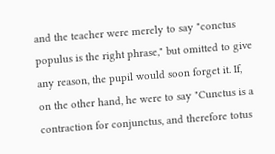and the teacher were merely to say "conctus populus is the right phrase," but omitted to give any reason, the pupil would soon forget it. If, on the other hand, he were to say "Cunctus is a contraction for conjunctus, and therefore totus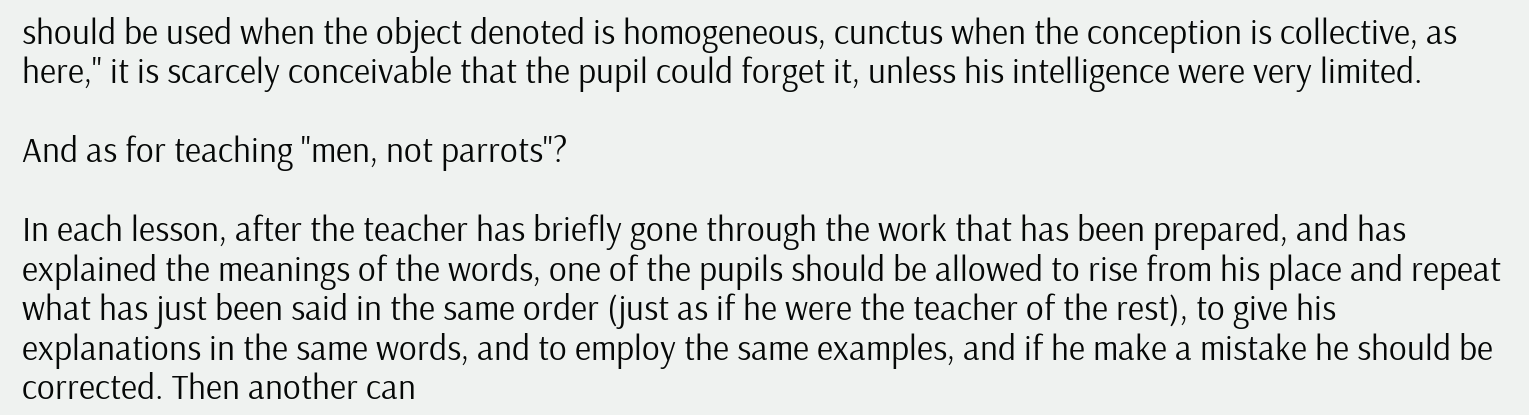should be used when the object denoted is homogeneous, cunctus when the conception is collective, as here," it is scarcely conceivable that the pupil could forget it, unless his intelligence were very limited.

And as for teaching "men, not parrots"?

In each lesson, after the teacher has briefly gone through the work that has been prepared, and has explained the meanings of the words, one of the pupils should be allowed to rise from his place and repeat what has just been said in the same order (just as if he were the teacher of the rest), to give his explanations in the same words, and to employ the same examples, and if he make a mistake he should be corrected. Then another can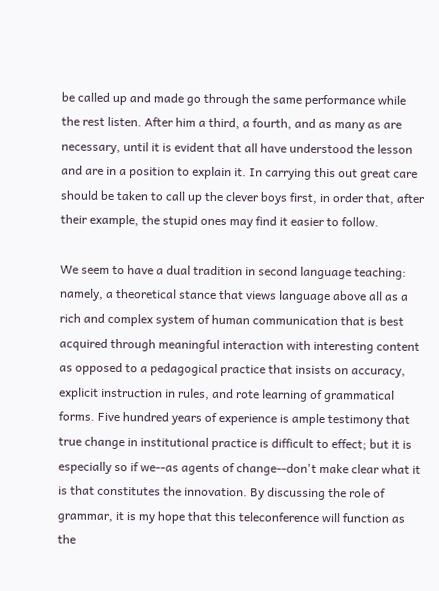be called up and made go through the same performance while the rest listen. After him a third, a fourth, and as many as are necessary, until it is evident that all have understood the lesson and are in a position to explain it. In carrying this out great care should be taken to call up the clever boys first, in order that, after their example, the stupid ones may find it easier to follow.

We seem to have a dual tradition in second language teaching: namely, a theoretical stance that views language above all as a rich and complex system of human communication that is best acquired through meaningful interaction with interesting content as opposed to a pedagogical practice that insists on accuracy, explicit instruction in rules, and rote learning of grammatical forms. Five hundred years of experience is ample testimony that true change in institutional practice is difficult to effect; but it is especially so if we--as agents of change--don't make clear what it is that constitutes the innovation. By discussing the role of grammar, it is my hope that this teleconference will function as the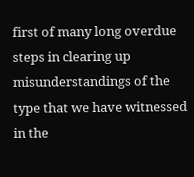first of many long overdue steps in clearing up misunderstandings of the type that we have witnessed in the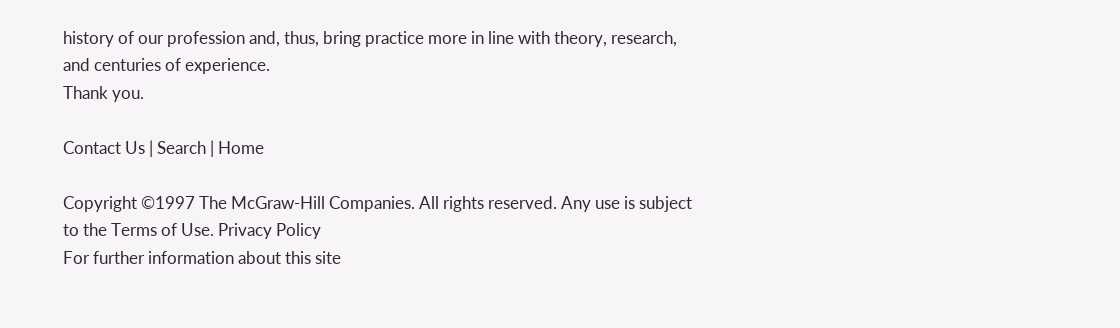history of our profession and, thus, bring practice more in line with theory, research, and centuries of experience.
Thank you.

Contact Us | Search | Home

Copyright ©1997 The McGraw-Hill Companies. All rights reserved. Any use is subject to the Terms of Use. Privacy Policy
For further information about this site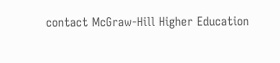contact McGraw-Hill Higher Education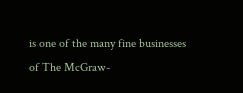is one of the many fine businesses of The McGraw-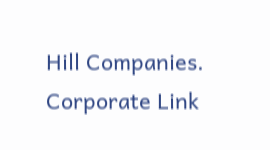Hill Companies.
Corporate Link